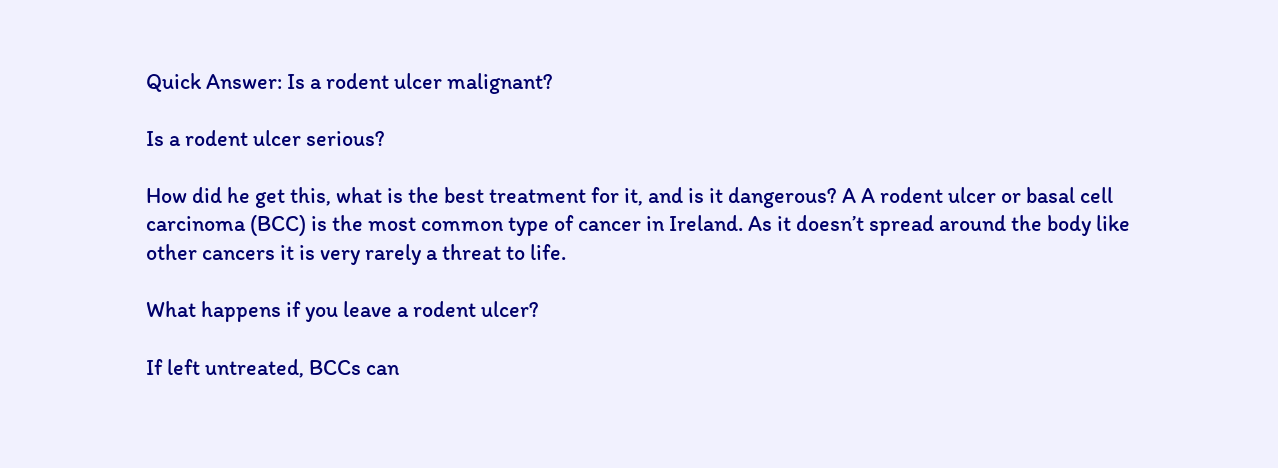Quick Answer: Is a rodent ulcer malignant?

Is a rodent ulcer serious?

How did he get this, what is the best treatment for it, and is it dangerous? A A rodent ulcer or basal cell carcinoma (BCC) is the most common type of cancer in Ireland. As it doesn’t spread around the body like other cancers it is very rarely a threat to life.

What happens if you leave a rodent ulcer?

If left untreated, BCCs can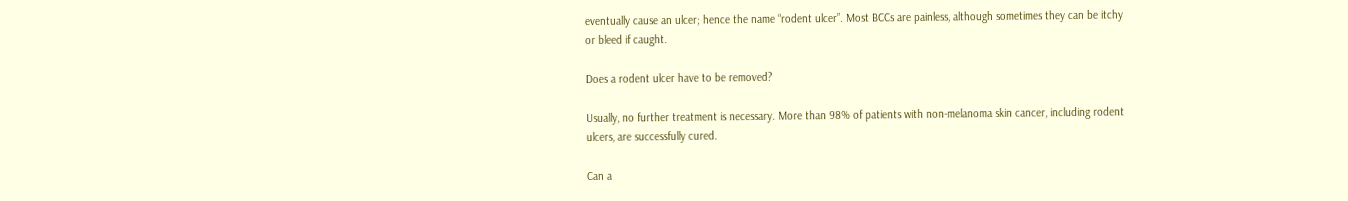eventually cause an ulcer; hence the name “rodent ulcer”. Most BCCs are painless, although sometimes they can be itchy or bleed if caught.

Does a rodent ulcer have to be removed?

Usually, no further treatment is necessary. More than 98% of patients with non-melanoma skin cancer, including rodent ulcers, are successfully cured.

Can a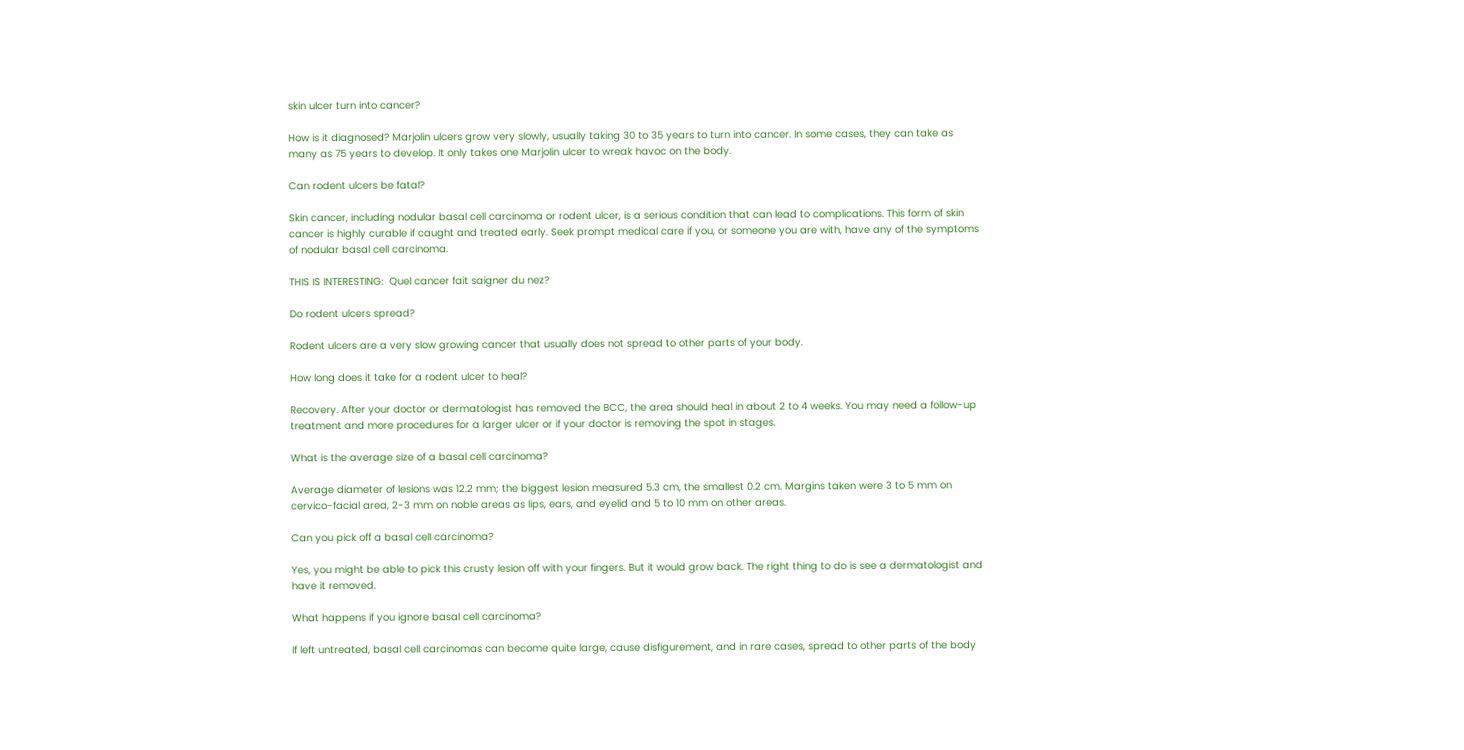skin ulcer turn into cancer?

How is it diagnosed? Marjolin ulcers grow very slowly, usually taking 30 to 35 years to turn into cancer. In some cases, they can take as many as 75 years to develop. It only takes one Marjolin ulcer to wreak havoc on the body.

Can rodent ulcers be fatal?

Skin cancer, including nodular basal cell carcinoma or rodent ulcer, is a serious condition that can lead to complications. This form of skin cancer is highly curable if caught and treated early. Seek prompt medical care if you, or someone you are with, have any of the symptoms of nodular basal cell carcinoma.

THIS IS INTERESTING:  Quel cancer fait saigner du nez?

Do rodent ulcers spread?

Rodent ulcers are a very slow growing cancer that usually does not spread to other parts of your body.

How long does it take for a rodent ulcer to heal?

Recovery. After your doctor or dermatologist has removed the BCC, the area should heal in about 2 to 4 weeks. You may need a follow-up treatment and more procedures for a larger ulcer or if your doctor is removing the spot in stages.

What is the average size of a basal cell carcinoma?

Average diameter of lesions was 12.2 mm; the biggest lesion measured 5.3 cm, the smallest 0.2 cm. Margins taken were 3 to 5 mm on cervico-facial area, 2-3 mm on noble areas as lips, ears, and eyelid and 5 to 10 mm on other areas.

Can you pick off a basal cell carcinoma?

Yes, you might be able to pick this crusty lesion off with your fingers. But it would grow back. The right thing to do is see a dermatologist and have it removed.

What happens if you ignore basal cell carcinoma?

If left untreated, basal cell carcinomas can become quite large, cause disfigurement, and in rare cases, spread to other parts of the body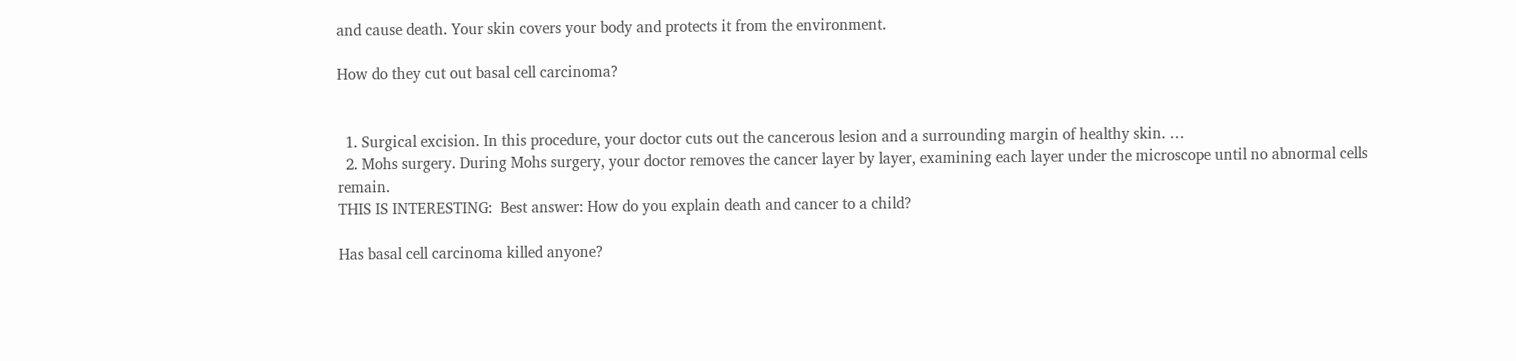and cause death. Your skin covers your body and protects it from the environment.

How do they cut out basal cell carcinoma?


  1. Surgical excision. In this procedure, your doctor cuts out the cancerous lesion and a surrounding margin of healthy skin. …
  2. Mohs surgery. During Mohs surgery, your doctor removes the cancer layer by layer, examining each layer under the microscope until no abnormal cells remain.
THIS IS INTERESTING:  Best answer: How do you explain death and cancer to a child?

Has basal cell carcinoma killed anyone?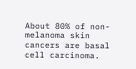About 80% of non-melanoma skin cancers are basal cell carcinoma.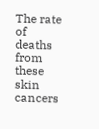The rate of deaths from these skin cancers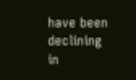have been declining in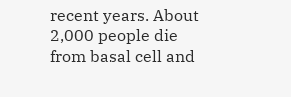recent years. About 2,000 people die from basal cell and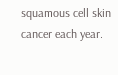squamous cell skin cancer each year.